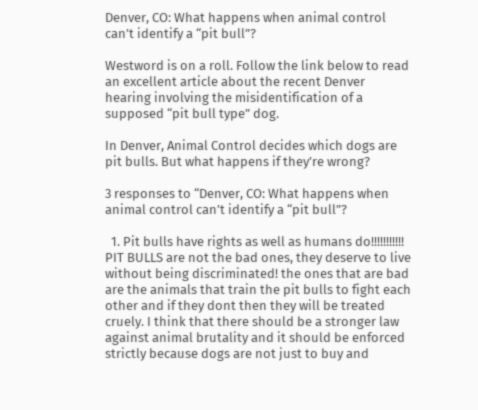Denver, CO: What happens when animal control can’t identify a “pit bull”?

Westword is on a roll. Follow the link below to read an excellent article about the recent Denver hearing involving the misidentification of a supposed “pit bull type” dog.

In Denver, Animal Control decides which dogs are pit bulls. But what happens if they’re wrong?

3 responses to “Denver, CO: What happens when animal control can’t identify a “pit bull”?

  1. Pit bulls have rights as well as humans do!!!!!!!!!!! PIT BULLS are not the bad ones, they deserve to live without being discriminated! the ones that are bad are the animals that train the pit bulls to fight each other and if they dont then they will be treated cruely. I think that there should be a stronger law against animal brutality and it should be enforced strictly because dogs are not just to buy and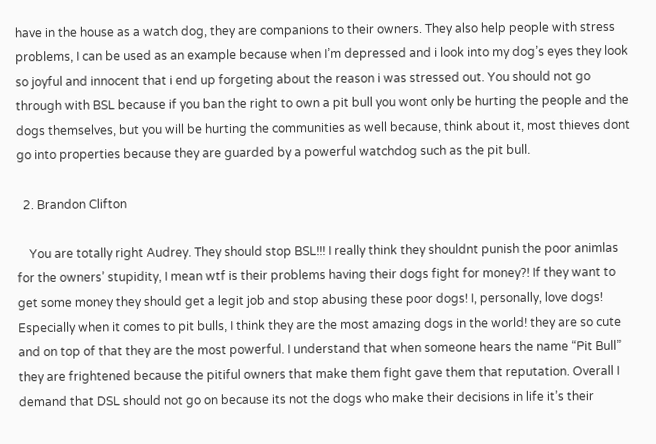have in the house as a watch dog, they are companions to their owners. They also help people with stress problems, I can be used as an example because when I’m depressed and i look into my dog’s eyes they look so joyful and innocent that i end up forgeting about the reason i was stressed out. You should not go through with BSL because if you ban the right to own a pit bull you wont only be hurting the people and the dogs themselves, but you will be hurting the communities as well because, think about it, most thieves dont go into properties because they are guarded by a powerful watchdog such as the pit bull.

  2. Brandon Clifton

    You are totally right Audrey. They should stop BSL!!! I really think they shouldnt punish the poor animlas for the owners’ stupidity, I mean wtf is their problems having their dogs fight for money?! If they want to get some money they should get a legit job and stop abusing these poor dogs! I, personally, love dogs! Especially when it comes to pit bulls, I think they are the most amazing dogs in the world! they are so cute and on top of that they are the most powerful. I understand that when someone hears the name “Pit Bull” they are frightened because the pitiful owners that make them fight gave them that reputation. Overall I demand that DSL should not go on because its not the dogs who make their decisions in life it’s their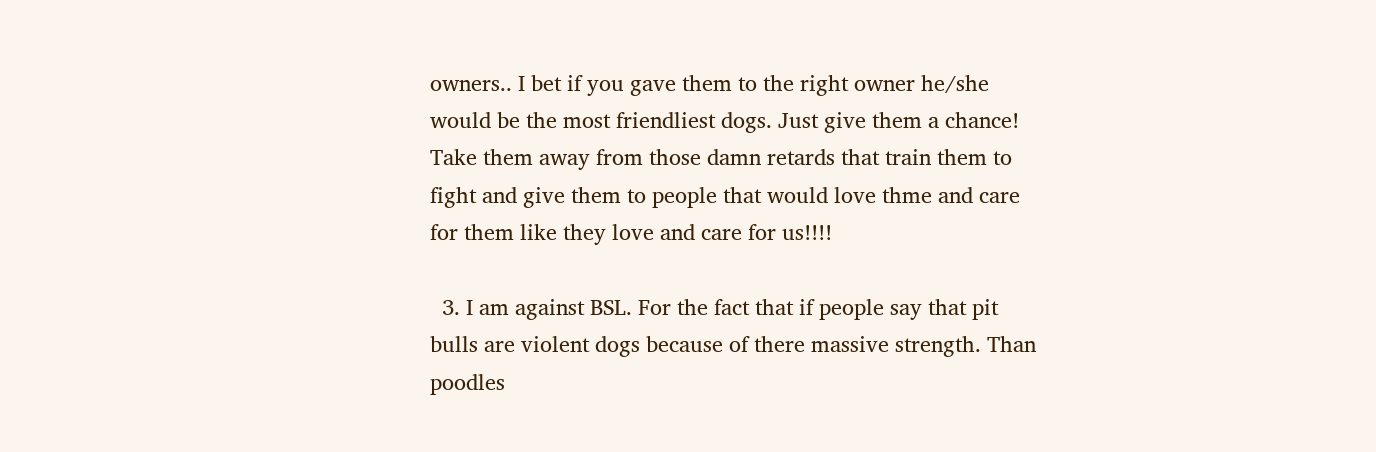owners.. I bet if you gave them to the right owner he/she would be the most friendliest dogs. Just give them a chance! Take them away from those damn retards that train them to fight and give them to people that would love thme and care for them like they love and care for us!!!!

  3. I am against BSL. For the fact that if people say that pit bulls are violent dogs because of there massive strength. Than poodles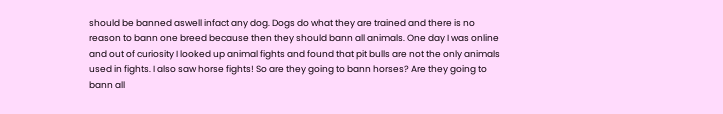should be banned aswell infact any dog. Dogs do what they are trained and there is no reason to bann one breed because then they should bann all animals. One day I was online and out of curiosity I looked up animal fights and found that pit bulls are not the only animals used in fights. I also saw horse fights! So are they going to bann horses? Are they going to bann all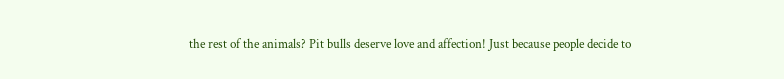the rest of the animals? Pit bulls deserve love and affection! Just because people decide to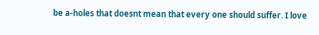be a-holes that doesnt mean that every one should suffer. I love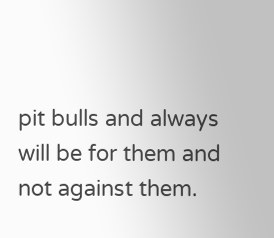pit bulls and always will be for them and not against them.